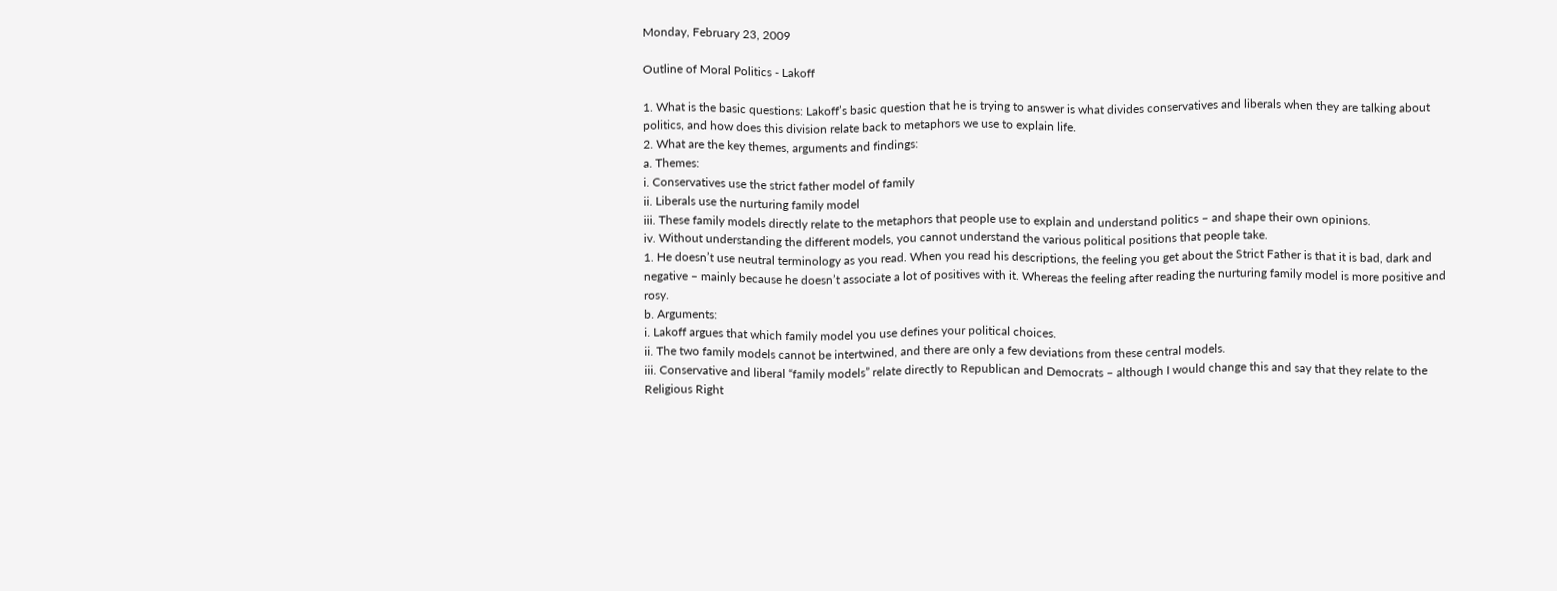Monday, February 23, 2009

Outline of Moral Politics - Lakoff

1. What is the basic questions: Lakoff’s basic question that he is trying to answer is what divides conservatives and liberals when they are talking about politics, and how does this division relate back to metaphors we use to explain life.
2. What are the key themes, arguments and findings:
a. Themes:
i. Conservatives use the strict father model of family
ii. Liberals use the nurturing family model
iii. These family models directly relate to the metaphors that people use to explain and understand politics – and shape their own opinions.
iv. Without understanding the different models, you cannot understand the various political positions that people take.
1. He doesn’t use neutral terminology as you read. When you read his descriptions, the feeling you get about the Strict Father is that it is bad, dark and negative – mainly because he doesn’t associate a lot of positives with it. Whereas the feeling after reading the nurturing family model is more positive and rosy.
b. Arguments:
i. Lakoff argues that which family model you use defines your political choices.
ii. The two family models cannot be intertwined, and there are only a few deviations from these central models.
iii. Conservative and liberal “family models” relate directly to Republican and Democrats – although I would change this and say that they relate to the Religious Right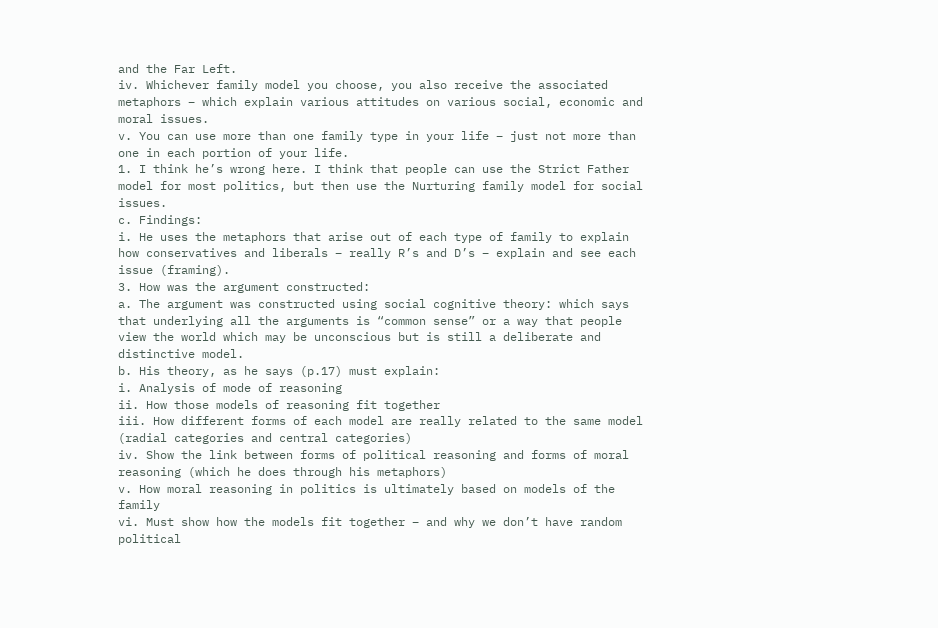and the Far Left.
iv. Whichever family model you choose, you also receive the associated metaphors – which explain various attitudes on various social, economic and moral issues.
v. You can use more than one family type in your life – just not more than one in each portion of your life.
1. I think he’s wrong here. I think that people can use the Strict Father model for most politics, but then use the Nurturing family model for social issues.
c. Findings:
i. He uses the metaphors that arise out of each type of family to explain how conservatives and liberals – really R’s and D’s – explain and see each issue (framing).
3. How was the argument constructed:
a. The argument was constructed using social cognitive theory: which says that underlying all the arguments is “common sense” or a way that people view the world which may be unconscious but is still a deliberate and distinctive model.
b. His theory, as he says (p.17) must explain:
i. Analysis of mode of reasoning
ii. How those models of reasoning fit together
iii. How different forms of each model are really related to the same model (radial categories and central categories)
iv. Show the link between forms of political reasoning and forms of moral reasoning (which he does through his metaphors)
v. How moral reasoning in politics is ultimately based on models of the family
vi. Must show how the models fit together – and why we don’t have random political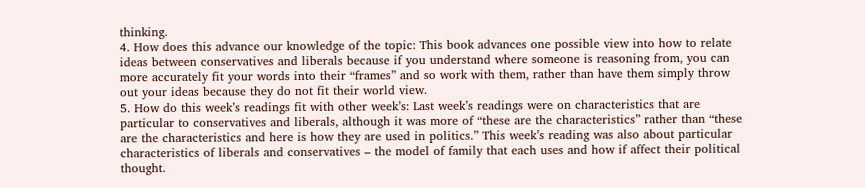thinking.
4. How does this advance our knowledge of the topic: This book advances one possible view into how to relate ideas between conservatives and liberals because if you understand where someone is reasoning from, you can more accurately fit your words into their “frames” and so work with them, rather than have them simply throw out your ideas because they do not fit their world view.
5. How do this week’s readings fit with other week’s: Last week’s readings were on characteristics that are particular to conservatives and liberals, although it was more of “these are the characteristics” rather than “these are the characteristics and here is how they are used in politics.” This week’s reading was also about particular characteristics of liberals and conservatives – the model of family that each uses and how if affect their political thought.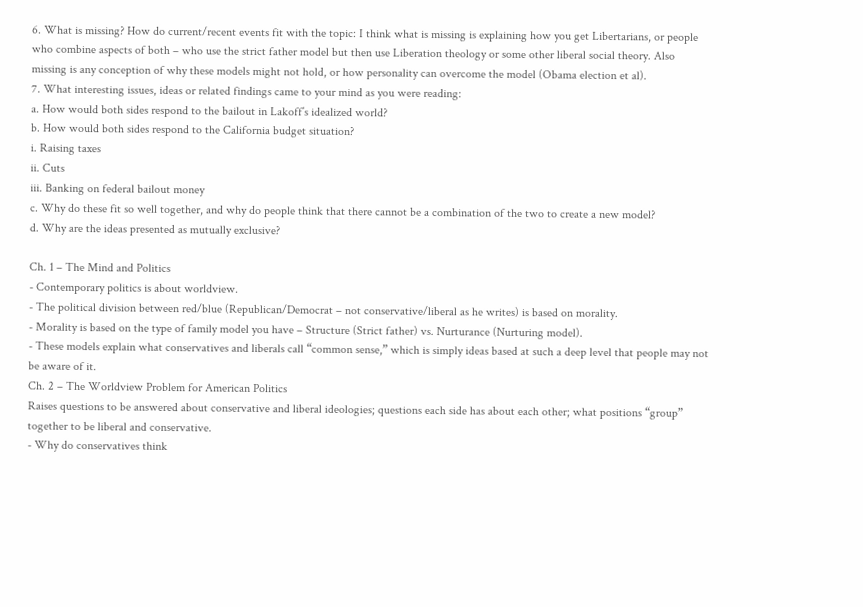6. What is missing? How do current/recent events fit with the topic: I think what is missing is explaining how you get Libertarians, or people who combine aspects of both – who use the strict father model but then use Liberation theology or some other liberal social theory. Also missing is any conception of why these models might not hold, or how personality can overcome the model (Obama election et al).
7. What interesting issues, ideas or related findings came to your mind as you were reading:
a. How would both sides respond to the bailout in Lakoff’s idealized world?
b. How would both sides respond to the California budget situation?
i. Raising taxes
ii. Cuts
iii. Banking on federal bailout money
c. Why do these fit so well together, and why do people think that there cannot be a combination of the two to create a new model?
d. Why are the ideas presented as mutually exclusive?

Ch. 1 – The Mind and Politics
- Contemporary politics is about worldview.
- The political division between red/blue (Republican/Democrat – not conservative/liberal as he writes) is based on morality.
- Morality is based on the type of family model you have – Structure (Strict father) vs. Nurturance (Nurturing model).
- These models explain what conservatives and liberals call “common sense,” which is simply ideas based at such a deep level that people may not be aware of it.
Ch. 2 – The Worldview Problem for American Politics
Raises questions to be answered about conservative and liberal ideologies; questions each side has about each other; what positions “group” together to be liberal and conservative.
- Why do conservatives think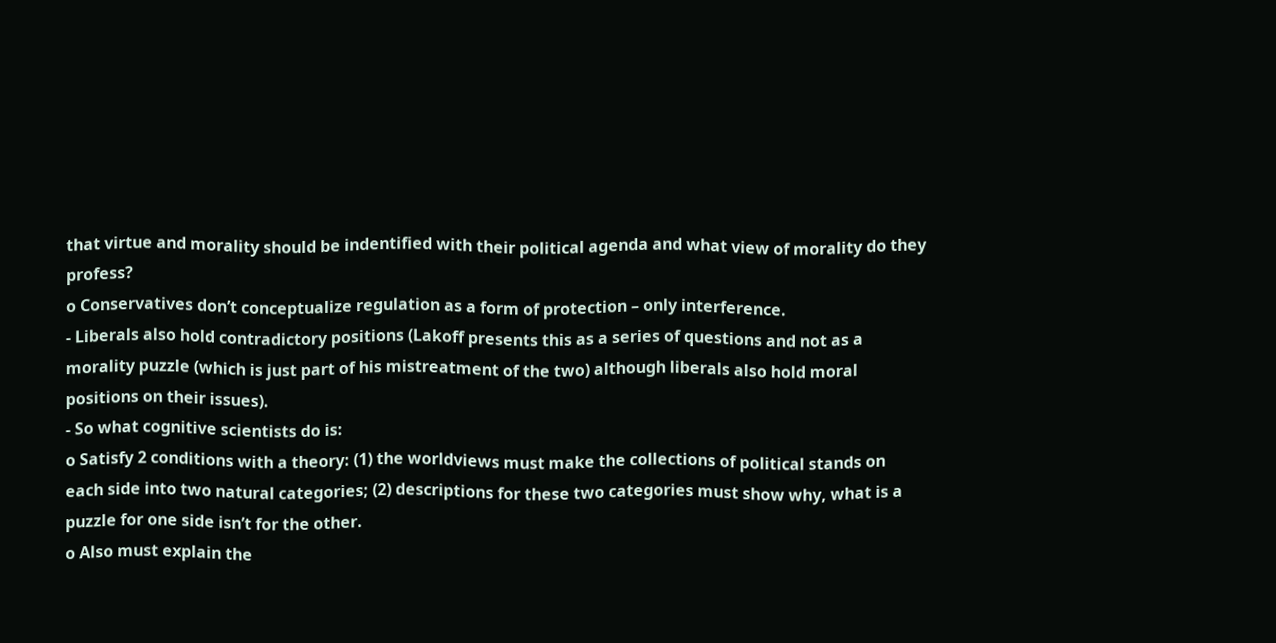that virtue and morality should be indentified with their political agenda and what view of morality do they profess?
o Conservatives don’t conceptualize regulation as a form of protection – only interference.
- Liberals also hold contradictory positions (Lakoff presents this as a series of questions and not as a morality puzzle (which is just part of his mistreatment of the two) although liberals also hold moral positions on their issues).
- So what cognitive scientists do is:
o Satisfy 2 conditions with a theory: (1) the worldviews must make the collections of political stands on each side into two natural categories; (2) descriptions for these two categories must show why, what is a puzzle for one side isn’t for the other.
o Also must explain the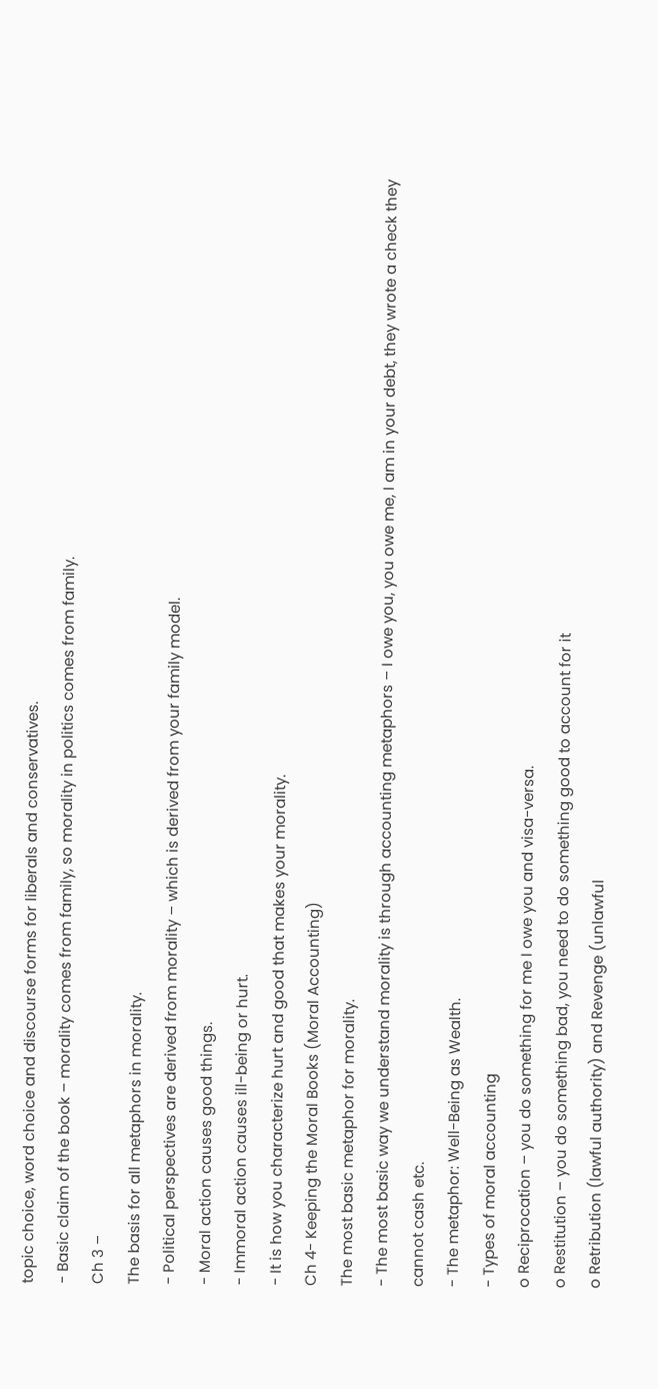topic choice, word choice and discourse forms for liberals and conservatives.
- Basic claim of the book – morality comes from family, so morality in politics comes from family.
Ch 3 –
The basis for all metaphors in morality.
- Political perspectives are derived from morality – which is derived from your family model.
- Moral action causes good things.
- Immoral action causes ill-being or hurt.
- It is how you characterize hurt and good that makes your morality.
Ch 4- Keeping the Moral Books (Moral Accounting)
The most basic metaphor for morality.
- The most basic way we understand morality is through accounting metaphors – I owe you, you owe me, I am in your debt, they wrote a check they cannot cash etc.
- The metaphor: Well-Being as Wealth.
- Types of moral accounting
o Reciprocation – you do something for me I owe you and visa-versa.
o Restitution – you do something bad, you need to do something good to account for it
o Retribution (lawful authority) and Revenge (unlawful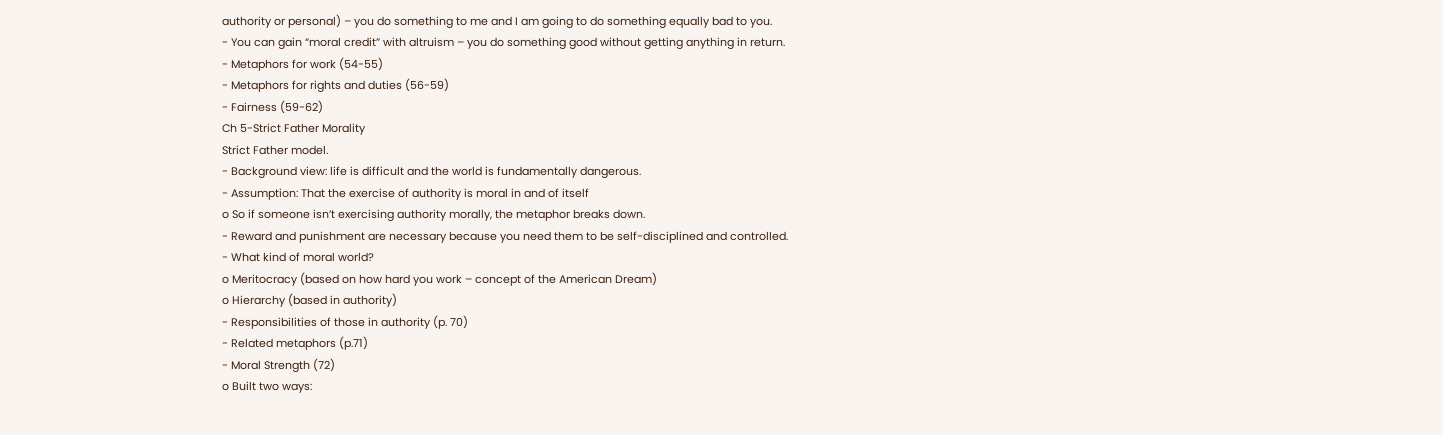authority or personal) – you do something to me and I am going to do something equally bad to you.
- You can gain “moral credit” with altruism – you do something good without getting anything in return.
- Metaphors for work (54-55)
- Metaphors for rights and duties (56-59)
- Fairness (59-62)
Ch 5-Strict Father Morality
Strict Father model.
- Background view: life is difficult and the world is fundamentally dangerous.
- Assumption: That the exercise of authority is moral in and of itself
o So if someone isn’t exercising authority morally, the metaphor breaks down.
- Reward and punishment are necessary because you need them to be self-disciplined and controlled.
- What kind of moral world?
o Meritocracy (based on how hard you work – concept of the American Dream)
o Hierarchy (based in authority)
- Responsibilities of those in authority (p. 70)
- Related metaphors (p.71)
- Moral Strength (72)
o Built two ways: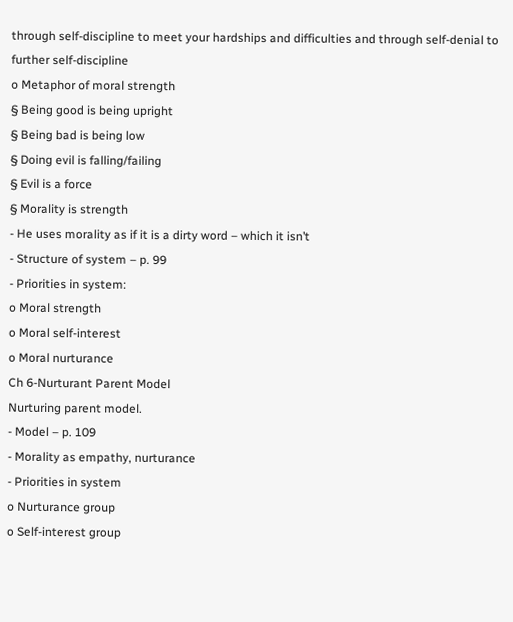through self-discipline to meet your hardships and difficulties and through self-denial to further self-discipline
o Metaphor of moral strength
§ Being good is being upright
§ Being bad is being low
§ Doing evil is falling/failing
§ Evil is a force
§ Morality is strength
- He uses morality as if it is a dirty word – which it isn’t
- Structure of system – p. 99
- Priorities in system:
o Moral strength
o Moral self-interest
o Moral nurturance
Ch 6-Nurturant Parent Model
Nurturing parent model.
- Model – p. 109
- Morality as empathy, nurturance
- Priorities in system
o Nurturance group
o Self-interest group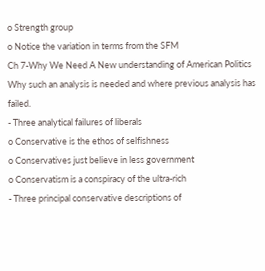o Strength group
o Notice the variation in terms from the SFM
Ch 7-Why We Need A New understanding of American Politics
Why such an analysis is needed and where previous analysis has failed.
- Three analytical failures of liberals
o Conservative is the ethos of selfishness
o Conservatives just believe in less government
o Conservatism is a conspiracy of the ultra-rich
- Three principal conservative descriptions of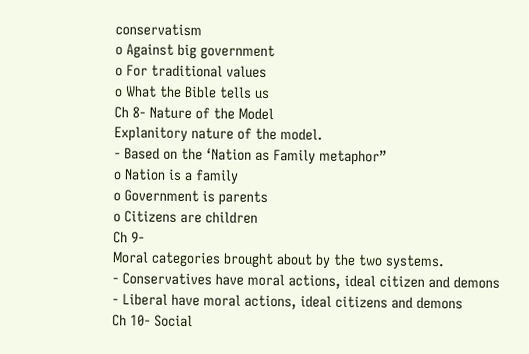conservatism
o Against big government
o For traditional values
o What the Bible tells us
Ch 8- Nature of the Model
Explanitory nature of the model.
- Based on the ‘Nation as Family metaphor”
o Nation is a family
o Government is parents
o Citizens are children
Ch 9-
Moral categories brought about by the two systems.
- Conservatives have moral actions, ideal citizen and demons
- Liberal have moral actions, ideal citizens and demons
Ch 10- Social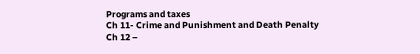Programs and taxes
Ch 11- Crime and Punishment and Death Penalty
Ch 12 –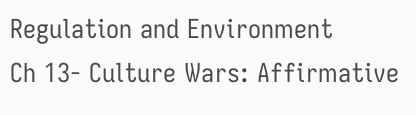Regulation and Environment
Ch 13- Culture Wars: Affirmative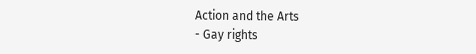Action and the Arts
- Gay rights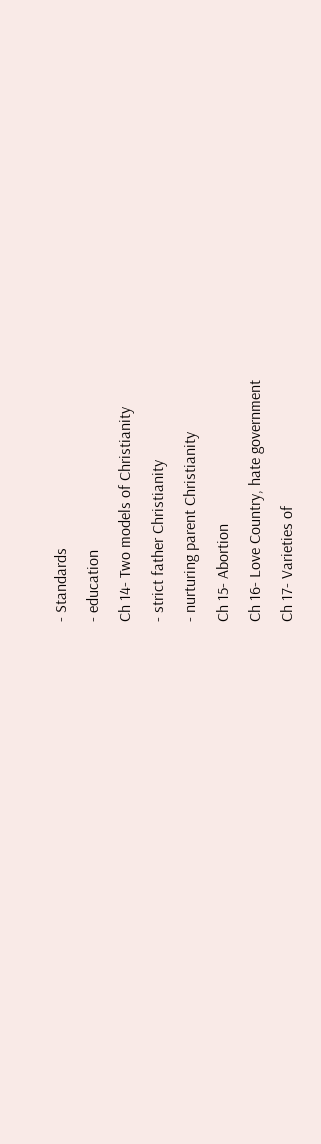- Standards
- education
Ch 14- Two models of Christianity
- strict father Christianity
- nurturing parent Christianity
Ch 15- Abortion
Ch 16- Love Country, hate government
Ch 17- Varieties of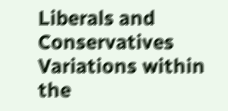Liberals and Conservatives
Variations within the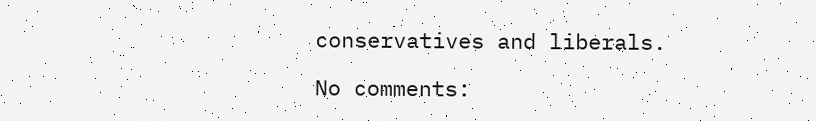conservatives and liberals.

No comments: